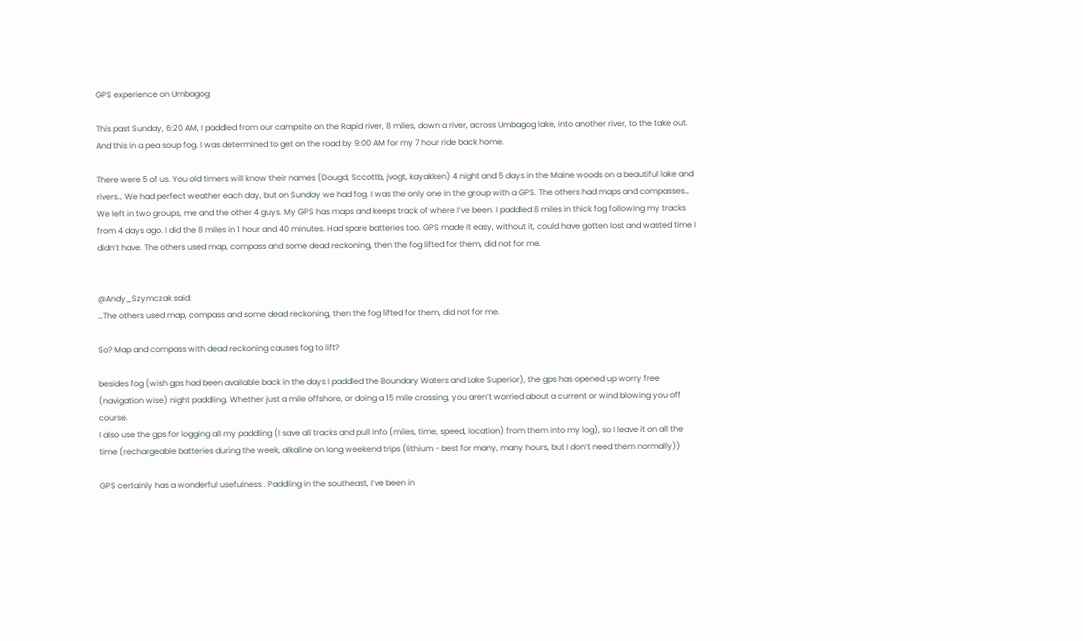GPS experience on Umbagog

This past Sunday, 6:20 AM, I paddled from our campsite on the Rapid river, 8 miles, down a river, across Umbagog lake, into another river, to the take out. And this in a pea soup fog. I was determined to get on the road by 9:00 AM for my 7 hour ride back home.

There were 5 of us. You old timers will know their names (Dougd, Sccottb, jvogt, kayakken) 4 night and 5 days in the Maine woods on a beautiful lake and rivers… We had perfect weather each day, but on Sunday we had fog. I was the only one in the group with a GPS. The others had maps and compasses… We left in two groups, me and the other 4 guys. My GPS has maps and keeps track of where I’ve been. I paddled 8 miles in thick fog following my tracks from 4 days ago. I did the 8 miles in 1 hour and 40 minutes. Had spare batteries too. GPS made it easy, without it, could have gotten lost and wasted time I didn’t have. The others used map, compass and some dead reckoning, then the fog lifted for them, did not for me.


@Andy_Szymczak said:
…The others used map, compass and some dead reckoning, then the fog lifted for them, did not for me.

So? Map and compass with dead reckoning causes fog to lift?

besides fog (wish gps had been available back in the days I paddled the Boundary Waters and Lake Superior), the gps has opened up worry free (navigation wise) night paddling. Whether just a mile offshore, or doing a 15 mile crossing, you aren’t worried about a current or wind blowing you off course.
I also use the gps for logging all my paddling (I save all tracks and pull info (miles, time, speed, location) from them into my log), so I leave it on all the time (rechargeable batteries during the week, alkaline on long weekend trips (lithium - best for many, many hours, but I don’t need them normally))

GPS certainly has a wonderful usefulness . Paddling in the southeast, I’ve been in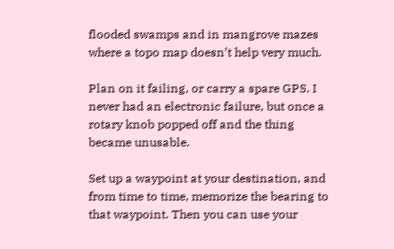flooded swamps and in mangrove mazes where a topo map doesn’t help very much.

Plan on it failing, or carry a spare GPS. I never had an electronic failure, but once a rotary knob popped off and the thing became unusable.

Set up a waypoint at your destination, and from time to time, memorize the bearing to that waypoint. Then you can use your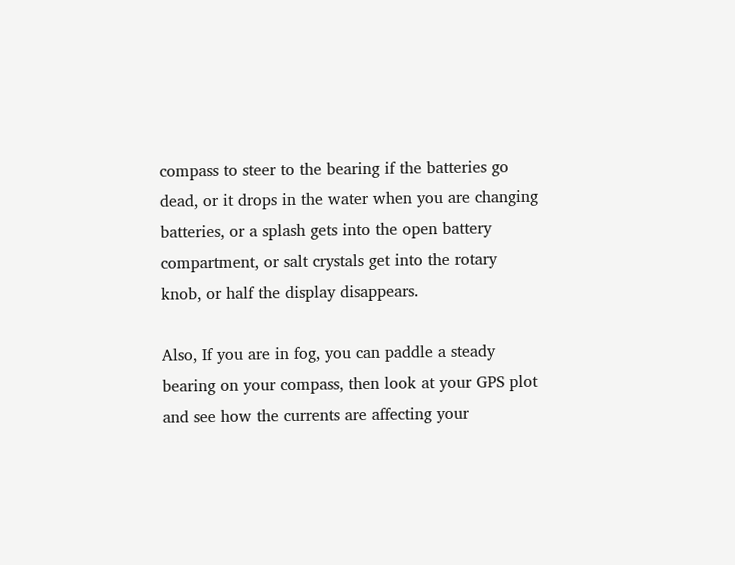compass to steer to the bearing if the batteries go dead, or it drops in the water when you are changing batteries, or a splash gets into the open battery compartment, or salt crystals get into the rotary knob, or half the display disappears.

Also, If you are in fog, you can paddle a steady bearing on your compass, then look at your GPS plot and see how the currents are affecting your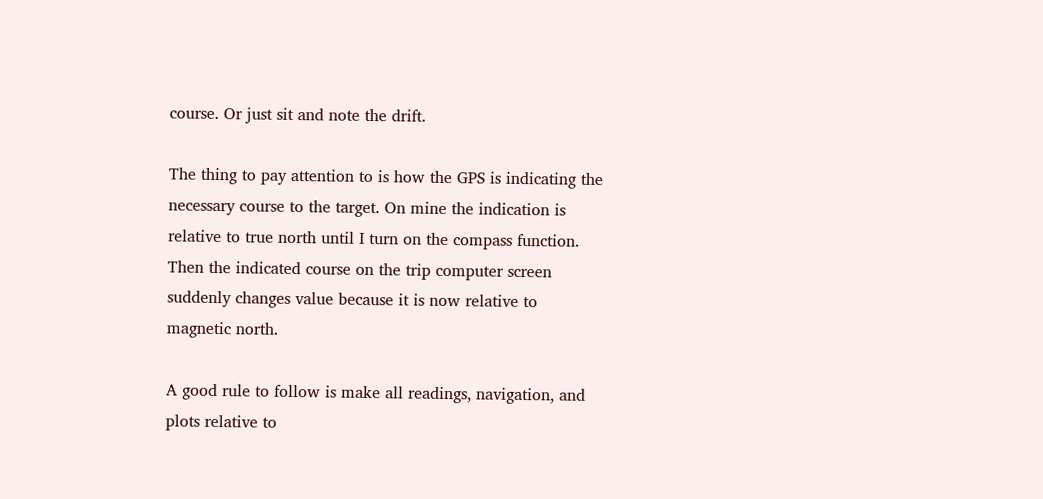course. Or just sit and note the drift.

The thing to pay attention to is how the GPS is indicating the necessary course to the target. On mine the indication is relative to true north until I turn on the compass function. Then the indicated course on the trip computer screen suddenly changes value because it is now relative to magnetic north.

A good rule to follow is make all readings, navigation, and plots relative to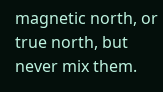magnetic north, or true north, but never mix them.